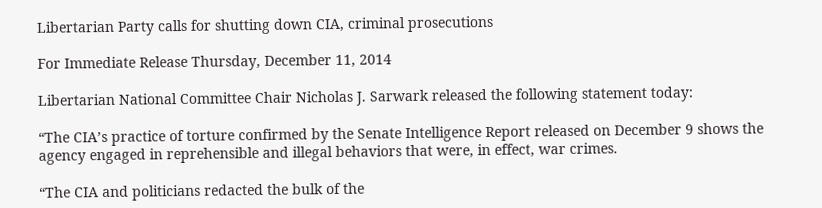Libertarian Party calls for shutting down CIA, criminal prosecutions

For Immediate Release Thursday, December 11, 2014

Libertarian National Committee Chair Nicholas J. Sarwark released the following statement today:

“The CIA’s practice of torture confirmed by the Senate Intelligence Report released on December 9 shows the agency engaged in reprehensible and illegal behaviors that were, in effect, war crimes.

“The CIA and politicians redacted the bulk of the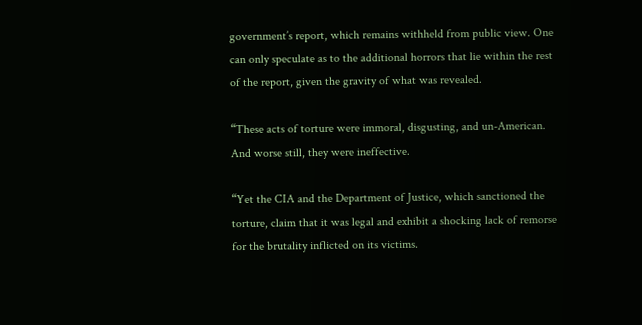government’s report, which remains withheld from public view. One can only speculate as to the additional horrors that lie within the rest of the report, given the gravity of what was revealed.

“These acts of torture were immoral, disgusting, and un-American. And worse still, they were ineffective.

“Yet the CIA and the Department of Justice, which sanctioned the torture, claim that it was legal and exhibit a shocking lack of remorse for the brutality inflicted on its victims.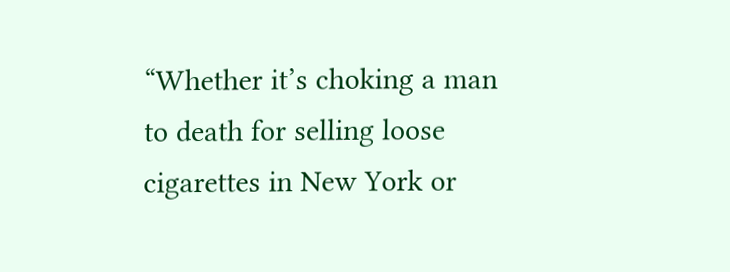“Whether it’s choking a man to death for selling loose cigarettes in New York or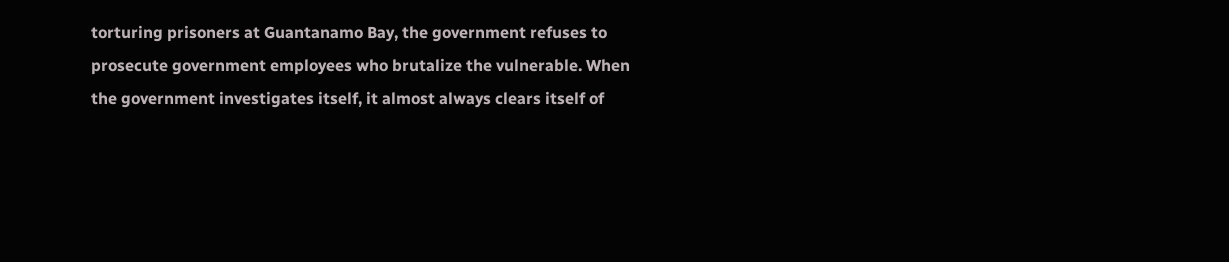torturing prisoners at Guantanamo Bay, the government refuses to prosecute government employees who brutalize the vulnerable. When the government investigates itself, it almost always clears itself of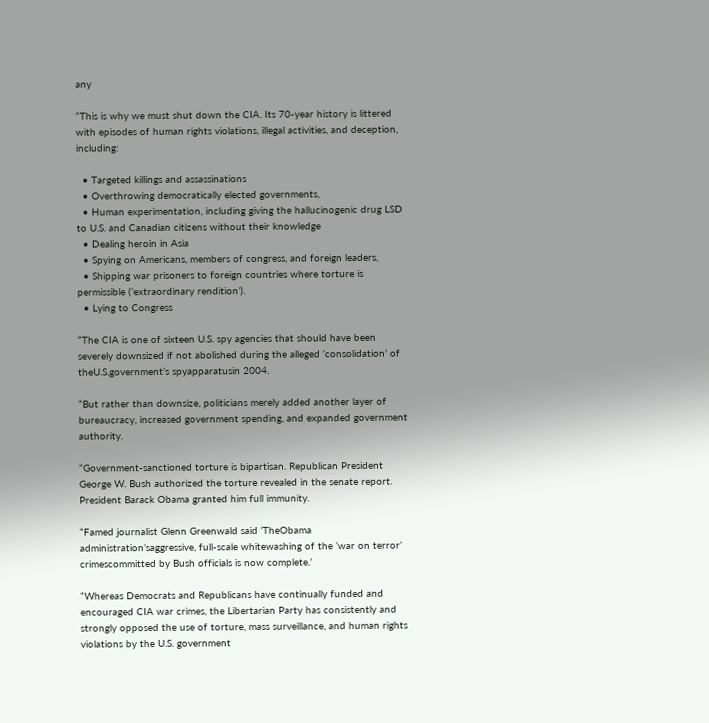any

“This is why we must shut down the CIA. Its 70-year history is littered with episodes of human rights violations, illegal activities, and deception, including:

  • Targeted killings and assassinations
  • Overthrowing democratically elected governments,
  • Human experimentation, including giving the hallucinogenic drug LSD to U.S. and Canadian citizens without their knowledge
  • Dealing heroin in Asia
  • Spying on Americans, members of congress, and foreign leaders,
  • Shipping war prisoners to foreign countries where torture is permissible (‘extraordinary rendition’).
  • Lying to Congress

“The CIA is one of sixteen U.S. spy agencies that should have been severely downsized if not abolished during the alleged ‘consolidation’ of theU.S.government’s spyapparatusin 2004.

“But rather than downsize, politicians merely added another layer of bureaucracy, increased government spending, and expanded government authority.

“Government-sanctioned torture is bipartisan. Republican President George W. Bush authorized the torture revealed in the senate report. President Barack Obama granted him full immunity.

“Famed journalist Glenn Greenwald said ‘TheObama administration’saggressive, full-scale whitewashing of the ‘war on terror’ crimescommitted by Bush officials is now complete.’

“Whereas Democrats and Republicans have continually funded and encouraged CIA war crimes, the Libertarian Party has consistently and strongly opposed the use of torture, mass surveillance, and human rights violations by the U.S. government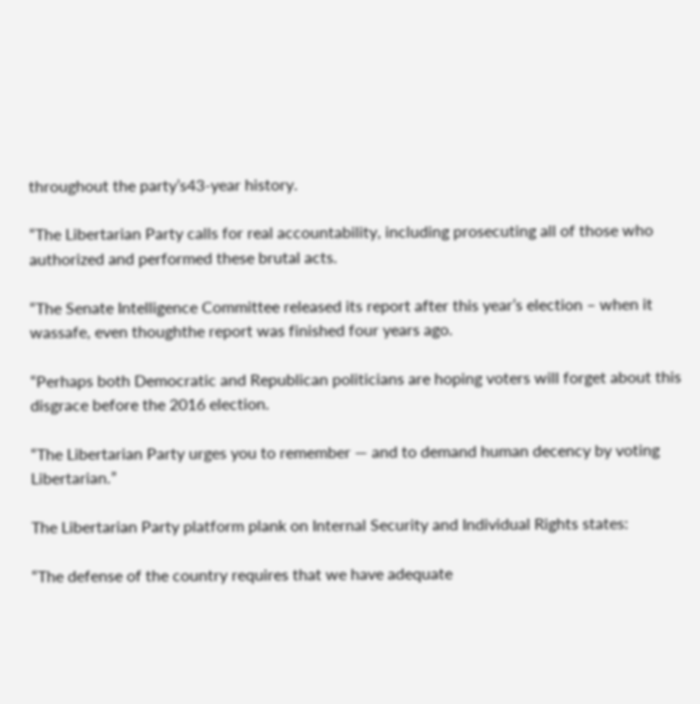throughout the party’s43-year history.

“The Libertarian Party calls for real accountability, including prosecuting all of those who authorized and performed these brutal acts.

“The Senate Intelligence Committee released its report after this year’s election – when it wassafe, even thoughthe report was finished four years ago.

“Perhaps both Democratic and Republican politicians are hoping voters will forget about this disgrace before the 2016 election.

“The Libertarian Party urges you to remember — and to demand human decency by voting Libertarian.”

The Libertarian Party platform plank on Internal Security and Individual Rights states:

“The defense of the country requires that we have adequate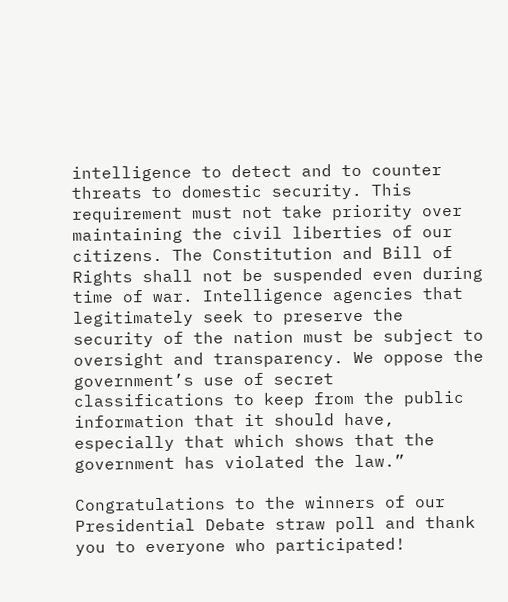intelligence to detect and to counter threats to domestic security. This requirement must not take priority over maintaining the civil liberties of our citizens. The Constitution and Bill of Rights shall not be suspended even during time of war. Intelligence agencies that legitimately seek to preserve the security of the nation must be subject to oversight and transparency. We oppose the government’s use of secret classifications to keep from the public information that it should have, especially that which shows that the government has violated the law.”

Congratulations to the winners of our Presidential Debate straw poll and thank you to everyone who participated!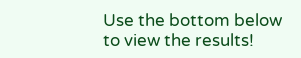Use the bottom below to view the results!